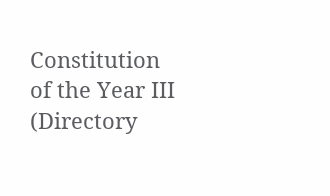Constitution of the Year III (Directory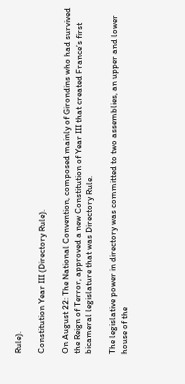Rule).

Constitution Year III (Directory Rule).

On August 22: The National Convention, composed mainly of Girondins who had survived the Reign of Terror, approved a new Constitution of Year III that created France’s first bicameral legislature that was Directory Rule.

The legislative power in directory was committed to two assemblies, an upper and lower house of the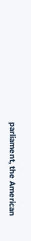parliament, the American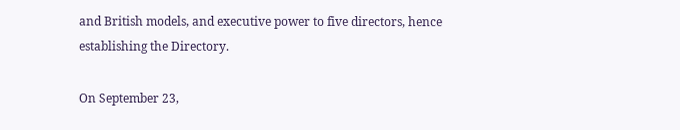and British models, and executive power to five directors, hence establishing the Directory.

On September 23,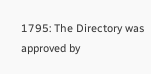1795: The Directory was approved by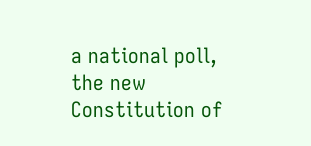a national poll, the new Constitution of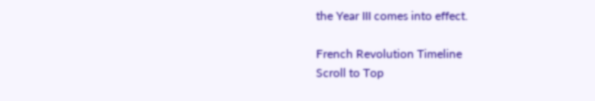the Year III comes into effect.

French Revolution Timeline
Scroll to Top